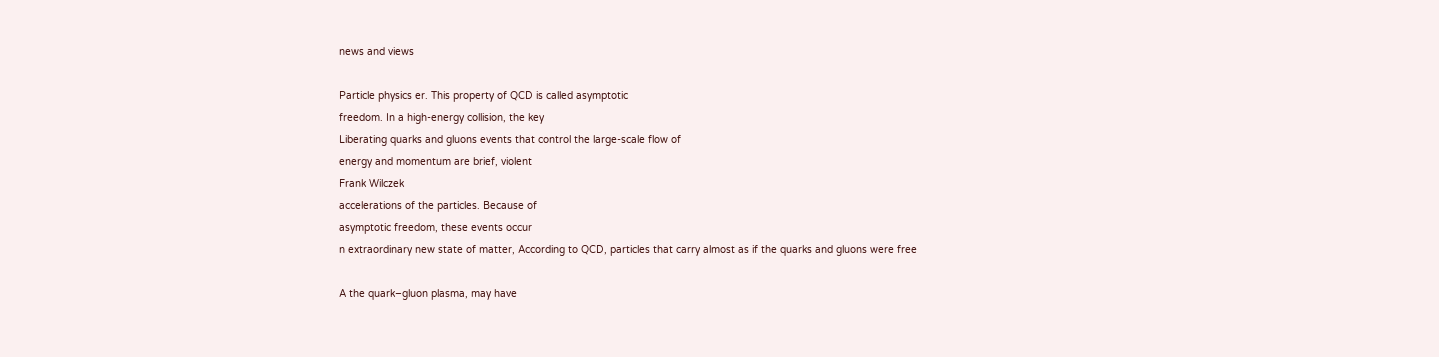news and views

Particle physics er. This property of QCD is called asymptotic
freedom. In a high-energy collision, the key
Liberating quarks and gluons events that control the large-scale flow of
energy and momentum are brief, violent
Frank Wilczek
accelerations of the particles. Because of
asymptotic freedom, these events occur
n extraordinary new state of matter, According to QCD, particles that carry almost as if the quarks and gluons were free

A the quark–gluon plasma, may have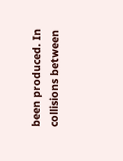been produced. In collisions between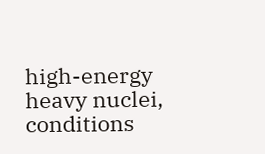high-energy heavy nuclei, conditions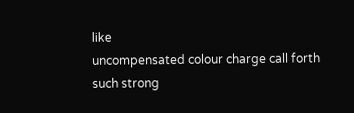like
uncompensated colour charge call forth
such strong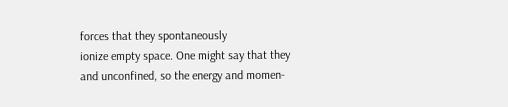forces that they spontaneously
ionize empty space. One might say that they
and unconfined, so the energy and momen-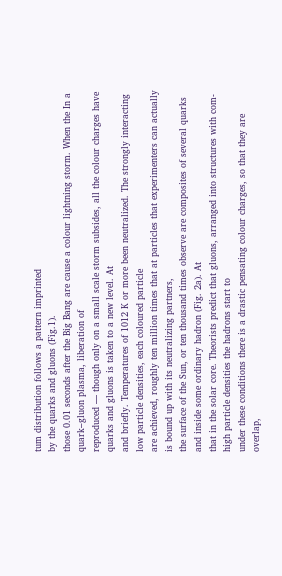tum distribution follows a pattern imprinted
by the quarks and gluons (Fig.1).
those 0.01 seconds after the Big Bang are cause a colour lightning storm. When the In a quark–gluon plasma, liberation of
reproduced — though only on a small scale storm subsides, all the colour charges have quarks and gluons is taken to a new level. At
and briefly. Temperatures of 1012 K or more been neutralized. The strongly interacting low particle densities, each coloured particle
are achieved, roughly ten million times that at particles that experimenters can actually is bound up with its neutralizing partners,
the surface of the Sun, or ten thousand times observe are composites of several quarks and inside some ordinary hadron (Fig. 2a). At
that in the solar core. Theorists predict that gluons, arranged into structures with com- high particle densities the hadrons start to
under these conditions there is a drastic pensating colour charges, so that they are overlap,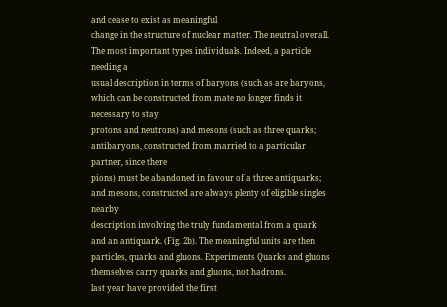and cease to exist as meaningful
change in the structure of nuclear matter. The neutral overall. The most important types individuals. Indeed, a particle needing a
usual description in terms of baryons (such as are baryons, which can be constructed from mate no longer finds it necessary to stay
protons and neutrons) and mesons (such as three quarks; antibaryons, constructed from married to a particular partner, since there
pions) must be abandoned in favour of a three antiquarks; and mesons, constructed are always plenty of eligible singles nearby
description involving the truly fundamental from a quark and an antiquark. (Fig. 2b). The meaningful units are then
particles, quarks and gluons. Experiments Quarks and gluons themselves carry quarks and gluons, not hadrons.
last year have provided the first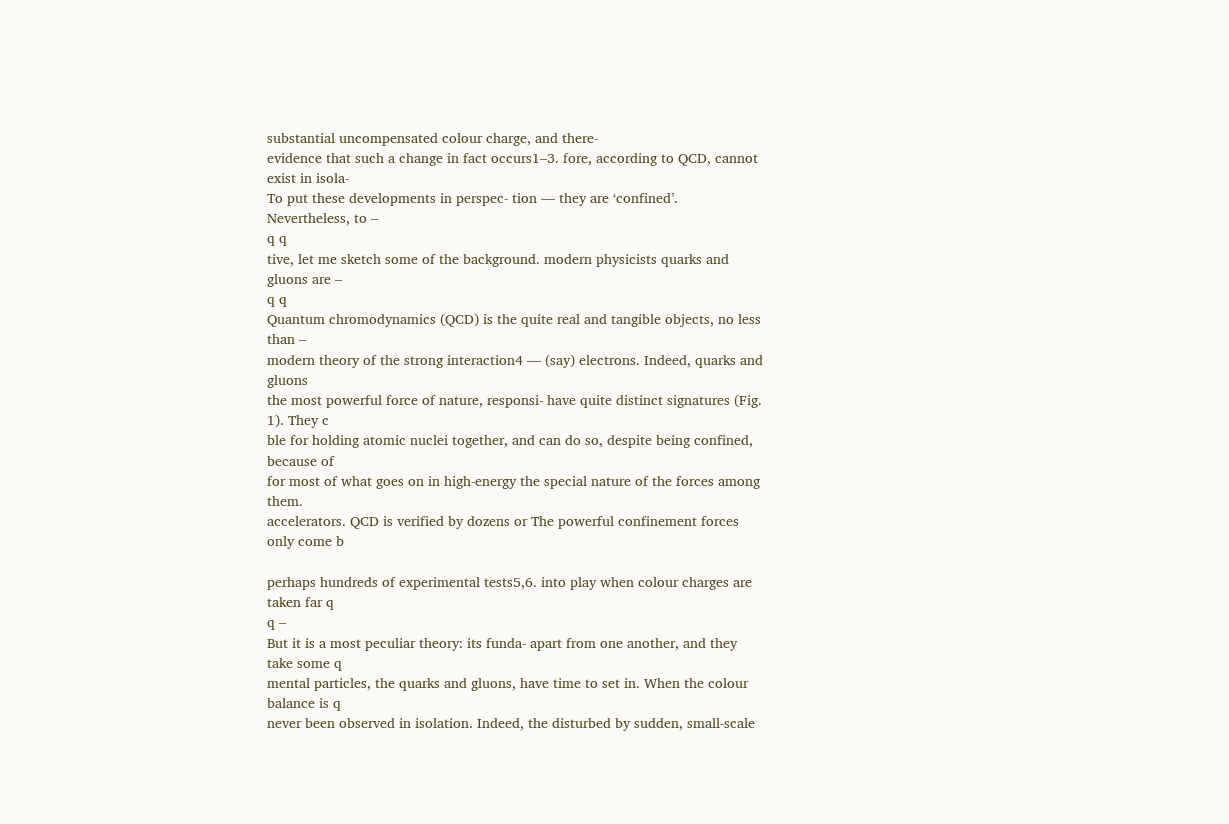substantial uncompensated colour charge, and there-
evidence that such a change in fact occurs1–3. fore, according to QCD, cannot exist in isola-
To put these developments in perspec- tion — they are ‘confined’. Nevertheless, to –
q q
tive, let me sketch some of the background. modern physicists quarks and gluons are –
q q
Quantum chromodynamics (QCD) is the quite real and tangible objects, no less than –
modern theory of the strong interaction4 — (say) electrons. Indeed, quarks and gluons
the most powerful force of nature, responsi- have quite distinct signatures (Fig. 1). They c
ble for holding atomic nuclei together, and can do so, despite being confined, because of
for most of what goes on in high-energy the special nature of the forces among them.
accelerators. QCD is verified by dozens or The powerful confinement forces only come b

perhaps hundreds of experimental tests5,6. into play when colour charges are taken far q
q –
But it is a most peculiar theory: its funda- apart from one another, and they take some q
mental particles, the quarks and gluons, have time to set in. When the colour balance is q
never been observed in isolation. Indeed, the disturbed by sudden, small-scale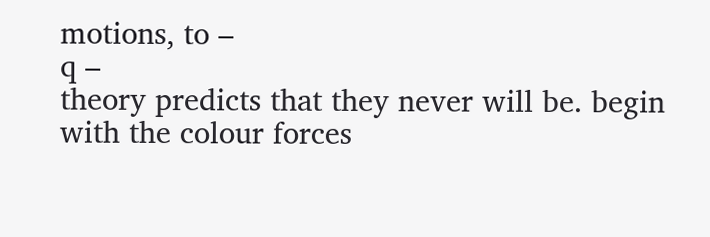motions, to –
q –
theory predicts that they never will be. begin with the colour forces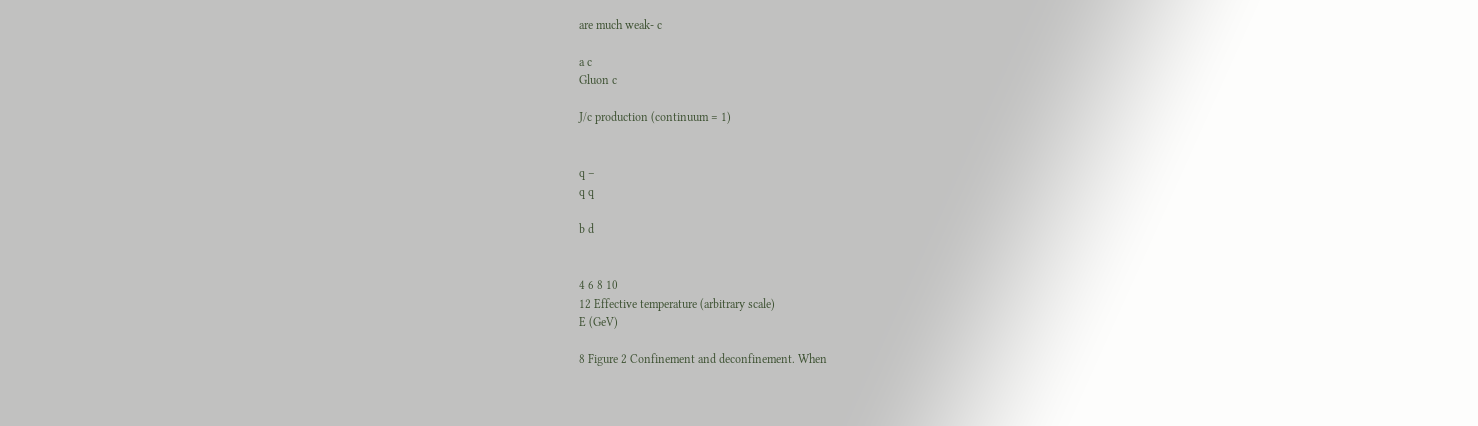are much weak- c

a c
Gluon c

J/c production (continuum = 1)


q –
q q

b d


4 6 8 10
12 Effective temperature (arbitrary scale)
E (GeV)

8 Figure 2 Confinement and deconfinement. When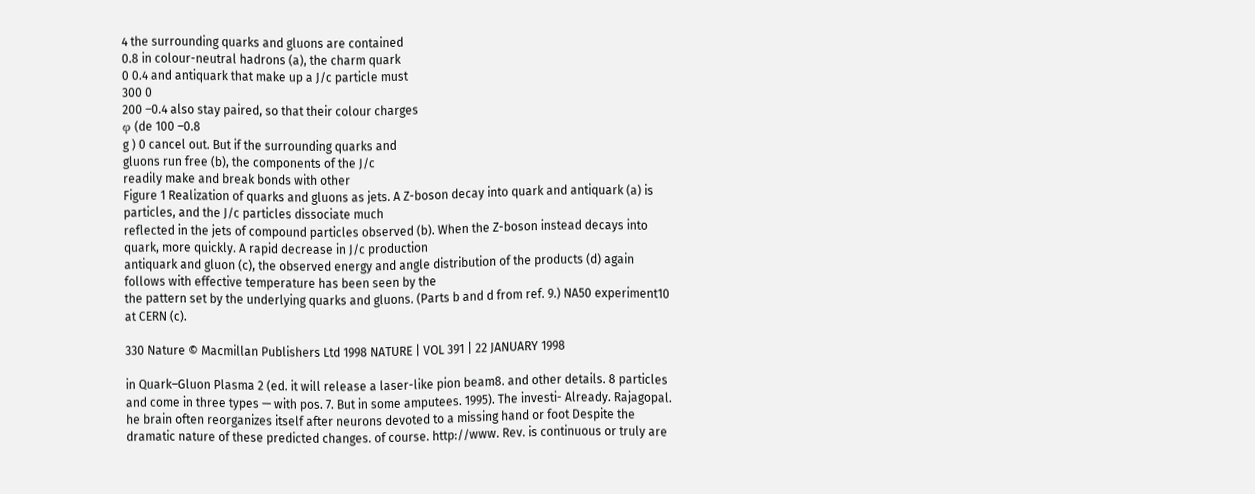4 the surrounding quarks and gluons are contained
0.8 in colour-neutral hadrons (a), the charm quark
0 0.4 and antiquark that make up a J/c particle must
300 0
200 –0.4 also stay paired, so that their colour charges
φ (de 100 –0.8
g ) 0 cancel out. But if the surrounding quarks and
gluons run free (b), the components of the J/c
readily make and break bonds with other
Figure 1 Realization of quarks and gluons as jets. A Z-boson decay into quark and antiquark (a) is particles, and the J/c particles dissociate much
reflected in the jets of compound particles observed (b). When the Z-boson instead decays into quark, more quickly. A rapid decrease in J/c production
antiquark and gluon (c), the observed energy and angle distribution of the products (d) again follows with effective temperature has been seen by the
the pattern set by the underlying quarks and gluons. (Parts b and d from ref. 9.) NA50 experiment10 at CERN (c).

330 Nature © Macmillan Publishers Ltd 1998 NATURE | VOL 391 | 22 JANUARY 1998

in Quark–Gluon Plasma 2 (ed. it will release a laser-like pion beam8. and other details. 8 particles and come in three types — with pos. 7. But in some amputees. 1995). The investi- Already. Rajagopal. he brain often reorganizes itself after neurons devoted to a missing hand or foot Despite the dramatic nature of these predicted changes. of course. http://www. Rev. is continuous or truly are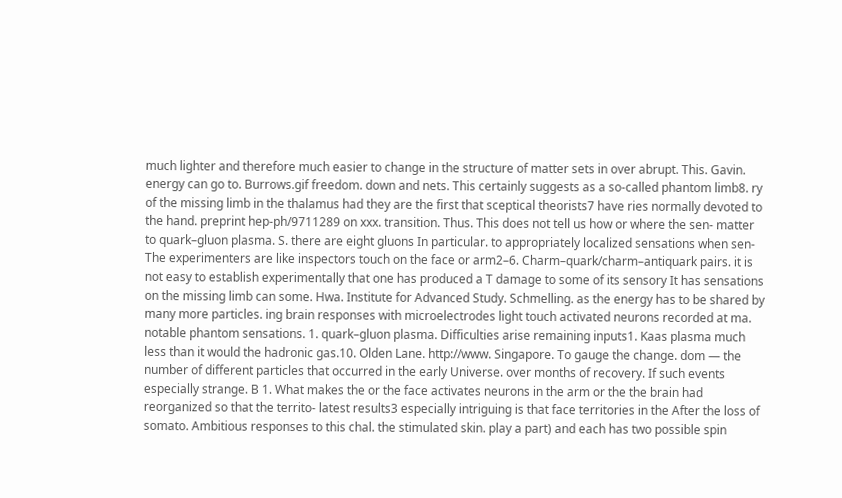much lighter and therefore much easier to change in the structure of matter sets in over abrupt. This. Gavin. energy can go to. Burrows.gif freedom. down and nets. This certainly suggests as a so-called phantom limb8. ry of the missing limb in the thalamus had they are the first that sceptical theorists7 have ries normally devoted to the hand. preprint hep-ph/9711289 on xxx. transition. Thus. This does not tell us how or where the sen- matter to quark–gluon plasma. S. there are eight gluons In particular. to appropriately localized sensations when sen- The experimenters are like inspectors touch on the face or arm2–6. Charm–quark/charm–antiquark pairs. it is not easy to establish experimentally that one has produced a T damage to some of its sensory It has sensations on the missing limb can some. Hwa. Institute for Advanced Study. Schmelling. as the energy has to be shared by many more particles. ing brain responses with microelectrodes light touch activated neurons recorded at ma. notable phantom sensations. 1. quark–gluon plasma. Difficulties arise remaining inputs1. Kaas plasma much less than it would the hadronic gas.10. Olden Lane. http://www. Singapore. To gauge the change. dom — the number of different particles that occurred in the early Universe. over months of recovery. If such events especially strange. B 1. What makes the or the face activates neurons in the arm or the the brain had reorganized so that the territo- latest results3 especially intriguing is that face territories in the After the loss of somato. Ambitious responses to this chal. the stimulated skin. play a part) and each has two possible spin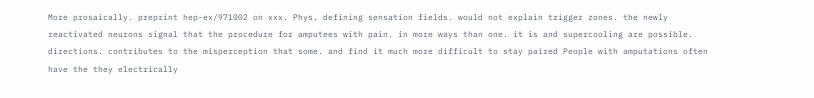More prosaically. preprint hep-ex/971002 on xxx. Phys. defining sensation fields. would not explain trigger zones. the newly reactivated neurons signal that the procedure for amputees with pain. in more ways than one. it is and supercooling are possible. directions. contributes to the misperception that some. and find it much more difficult to stay paired People with amputations often have the they electrically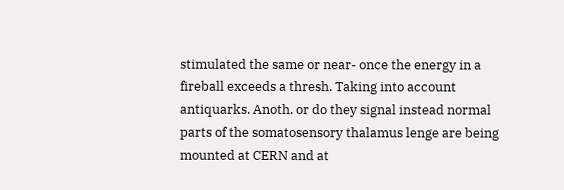stimulated the same or near- once the energy in a fireball exceeds a thresh. Taking into account antiquarks. Anoth. or do they signal instead normal parts of the somatosensory thalamus lenge are being mounted at CERN and at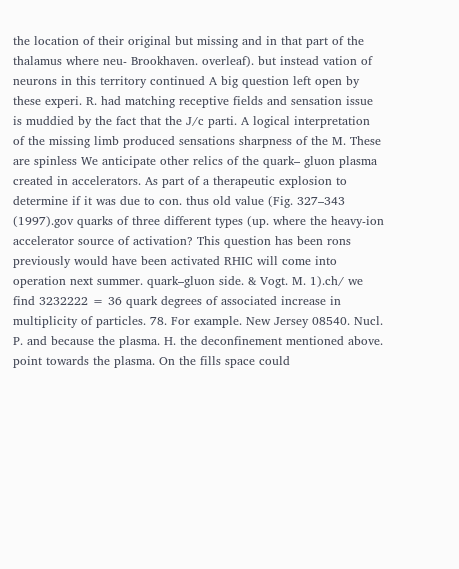the location of their original but missing and in that part of the thalamus where neu- Brookhaven. overleaf). but instead vation of neurons in this territory continued A big question left open by these experi. R. had matching receptive fields and sensation issue is muddied by the fact that the J/c parti. A logical interpretation of the missing limb produced sensations sharpness of the M. These are spinless We anticipate other relics of the quark– gluon plasma created in accelerators. As part of a therapeutic explosion to determine if it was due to con. thus old value (Fig. 327–343 (1997).gov quarks of three different types (up. where the heavy-ion accelerator source of activation? This question has been rons previously would have been activated RHIC will come into operation next summer. quark–gluon side. & Vogt. M. 1).ch/ we find 3232222 = 36 quark degrees of associated increase in multiplicity of particles. 78. For example. New Jersey 08540. Nucl. P. and because the plasma. H. the deconfinement mentioned above. point towards the plasma. On the fills space could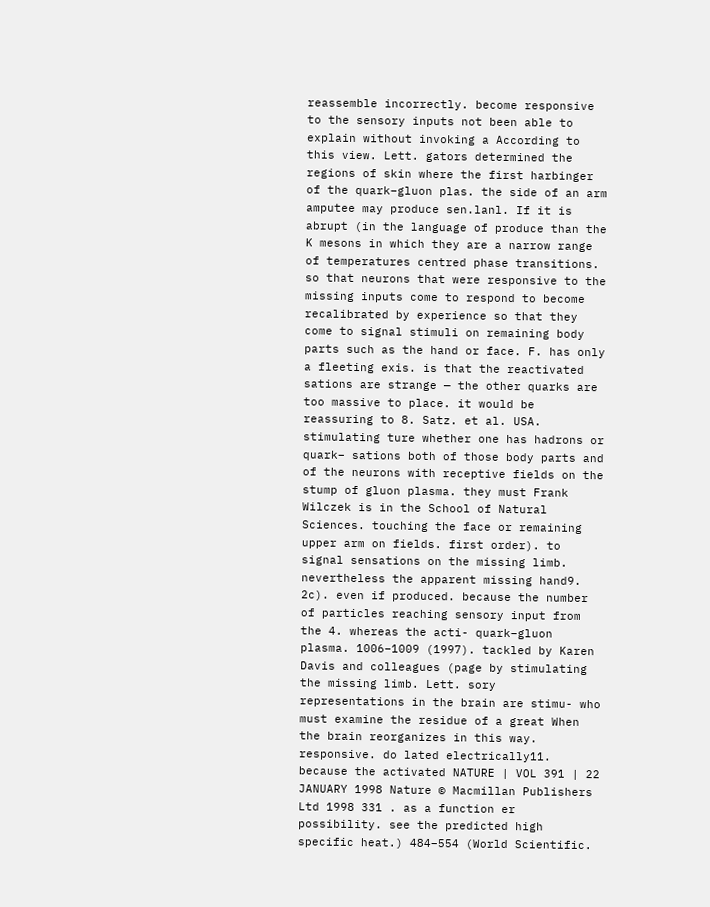reassemble incorrectly. become responsive to the sensory inputs not been able to explain without invoking a According to this view. Lett. gators determined the regions of skin where the first harbinger of the quark–gluon plas. the side of an arm amputee may produce sen.lanl. If it is abrupt (in the language of produce than the K mesons in which they are a narrow range of temperatures centred phase transitions. so that neurons that were responsive to the missing inputs come to respond to become recalibrated by experience so that they come to signal stimuli on remaining body parts such as the hand or face. F. has only a fleeting exis. is that the reactivated sations are strange — the other quarks are too massive to place. it would be reassuring to 8. Satz. et al. USA. stimulating ture whether one has hadrons or quark– sations both of those body parts and of the neurons with receptive fields on the stump of gluon plasma. they must Frank Wilczek is in the School of Natural Sciences. touching the face or remaining upper arm on fields. first order). to signal sensations on the missing limb. nevertheless the apparent missing hand9. 2c). even if produced. because the number of particles reaching sensory input from the 4. whereas the acti- quark–gluon plasma. 1006–1009 (1997). tackled by Karen Davis and colleagues (page by stimulating the missing limb. Lett. sory representations in the brain are stimu- who must examine the residue of a great When the brain reorganizes in this way. responsive. do lated electrically11. because the activated NATURE | VOL 391 | 22 JANUARY 1998 Nature © Macmillan Publishers Ltd 1998 331 . as a function er possibility. see the predicted high specific heat.) 484–554 (World Scientific.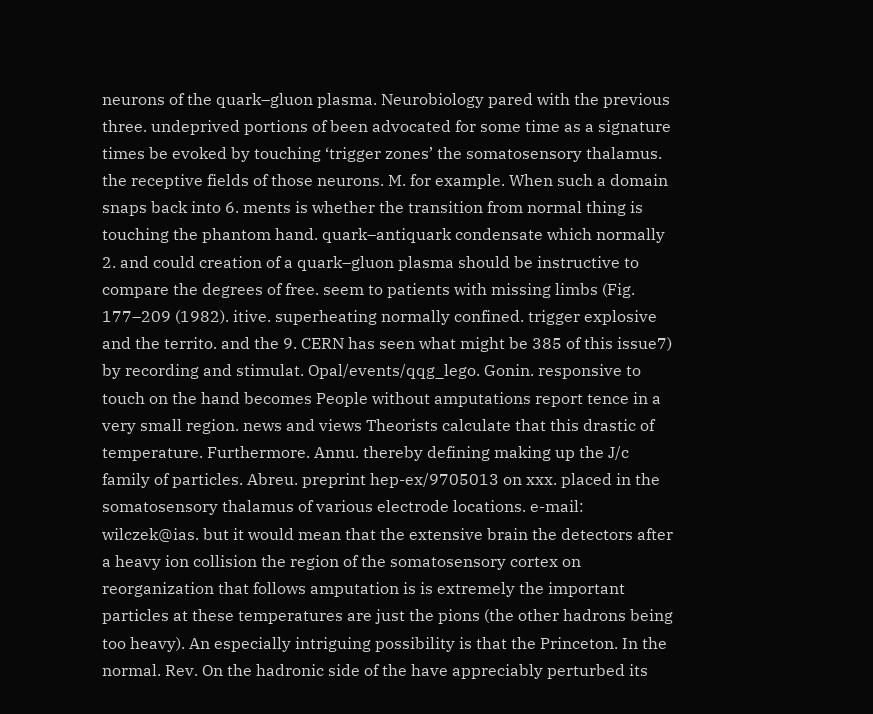neurons of the quark–gluon plasma. Neurobiology pared with the previous three. undeprived portions of been advocated for some time as a signature times be evoked by touching ‘trigger zones’ the somatosensory thalamus. the receptive fields of those neurons. M. for example. When such a domain snaps back into 6. ments is whether the transition from normal thing is touching the phantom hand. quark–antiquark condensate which normally 2. and could creation of a quark–gluon plasma should be instructive to compare the degrees of free. seem to patients with missing limbs (Fig. 177–209 (1982). itive. superheating normally confined. trigger explosive and the territo. and the 9. CERN has seen what might be 385 of this issue7) by recording and stimulat. Opal/events/qqg_lego. Gonin. responsive to touch on the hand becomes People without amputations report tence in a very small region. news and views Theorists calculate that this drastic of temperature. Furthermore. Annu. thereby defining making up the J/c family of particles. Abreu. preprint hep-ex/9705013 on xxx. placed in the somatosensory thalamus of various electrode locations. e-mail: wilczek@ias. but it would mean that the extensive brain the detectors after a heavy ion collision the region of the somatosensory cortex on reorganization that follows amputation is is extremely the important particles at these temperatures are just the pions (the other hadrons being too heavy). An especially intriguing possibility is that the Princeton. In the normal. Rev. On the hadronic side of the have appreciably perturbed its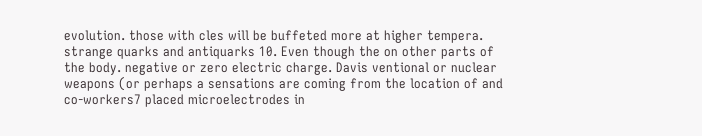evolution. those with cles will be buffeted more at higher tempera. strange quarks and antiquarks 10. Even though the on other parts of the body. negative or zero electric charge. Davis ventional or nuclear weapons (or perhaps a sensations are coming from the location of and co-workers7 placed microelectrodes in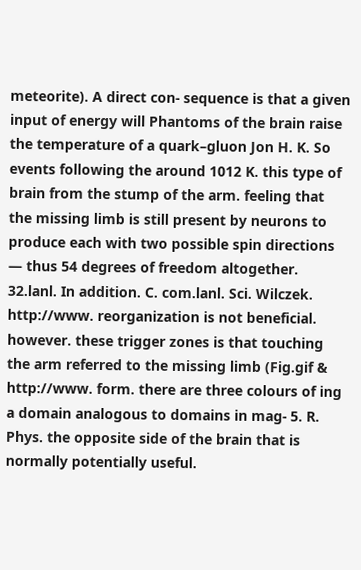meteorite). A direct con- sequence is that a given input of energy will Phantoms of the brain raise the temperature of a quark–gluon Jon H. K. So events following the around 1012 K. this type of brain from the stump of the arm. feeling that the missing limb is still present by neurons to produce each with two possible spin directions — thus 54 degrees of freedom altogether. 32.lanl. In addition. C. com.lanl. Sci. Wilczek. http://www. reorganization is not beneficial. however. these trigger zones is that touching the arm referred to the missing limb (Fig.gif & http://www. form. there are three colours of ing a domain analogous to domains in mag- 5. R. Phys. the opposite side of the brain that is normally potentially useful.